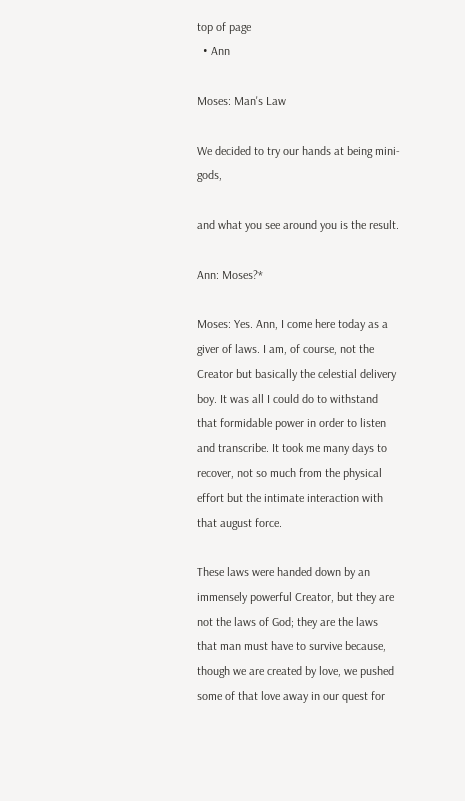top of page
  • Ann

Moses: Man's Law

We decided to try our hands at being mini-gods,

and what you see around you is the result.

Ann: Moses?*

Moses: Yes. Ann, I come here today as a giver of laws. I am, of course, not the Creator but basically the celestial delivery boy. It was all I could do to withstand that formidable power in order to listen and transcribe. It took me many days to recover, not so much from the physical effort but the intimate interaction with that august force.

These laws were handed down by an immensely powerful Creator, but they are not the laws of God; they are the laws that man must have to survive because, though we are created by love, we pushed some of that love away in our quest for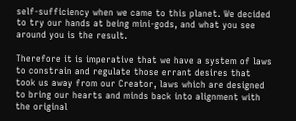self-sufficiency when we came to this planet. We decided to try our hands at being mini-gods, and what you see around you is the result.

Therefore it is imperative that we have a system of laws to constrain and regulate those errant desires that took us away from our Creator, laws which are designed to bring our hearts and minds back into alignment with the original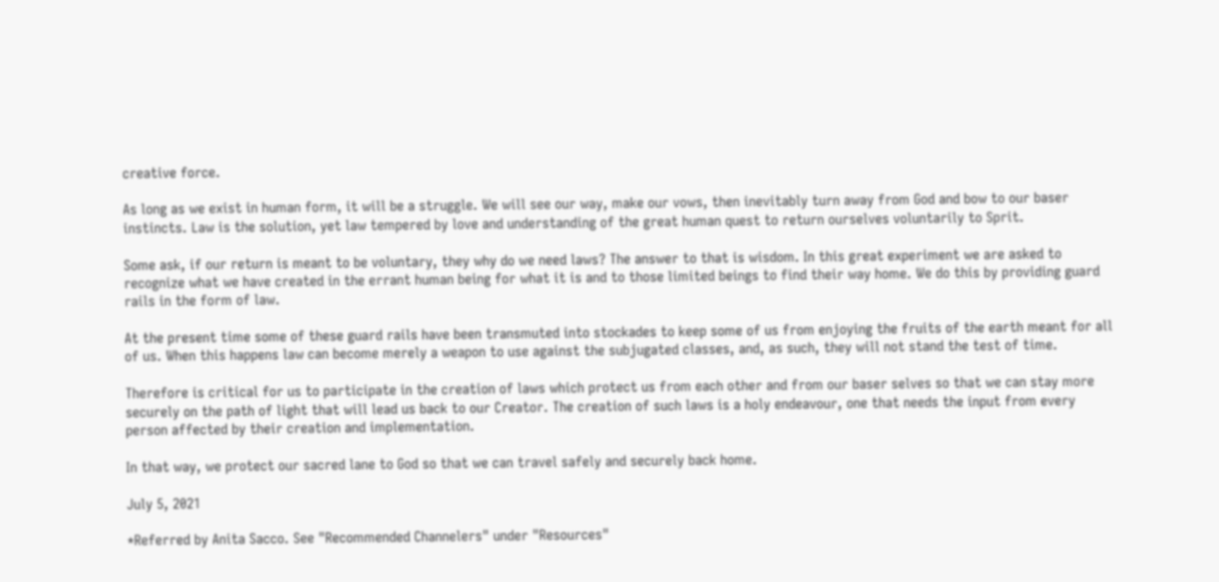creative force.

As long as we exist in human form, it will be a struggle. We will see our way, make our vows, then inevitably turn away from God and bow to our baser instincts. Law is the solution, yet law tempered by love and understanding of the great human quest to return ourselves voluntarily to Sprit.

Some ask, if our return is meant to be voluntary, they why do we need laws? The answer to that is wisdom. In this great experiment we are asked to recognize what we have created in the errant human being for what it is and to those limited beings to find their way home. We do this by providing guard rails in the form of law.

At the present time some of these guard rails have been transmuted into stockades to keep some of us from enjoying the fruits of the earth meant for all of us. When this happens law can become merely a weapon to use against the subjugated classes, and, as such, they will not stand the test of time.

Therefore is critical for us to participate in the creation of laws which protect us from each other and from our baser selves so that we can stay more securely on the path of light that will lead us back to our Creator. The creation of such laws is a holy endeavour, one that needs the input from every person affected by their creation and implementation.

In that way, we protect our sacred lane to God so that we can travel safely and securely back home.

July 5, 2021

*Referred by Anita Sacco. See "Recommended Channelers" under "Resources"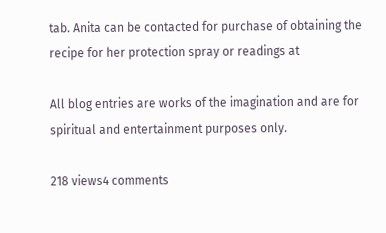tab. Anita can be contacted for purchase of obtaining the recipe for her protection spray or readings at

All blog entries are works of the imagination and are for spiritual and entertainment purposes only.

218 views4 comments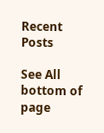Recent Posts

See All
bottom of page